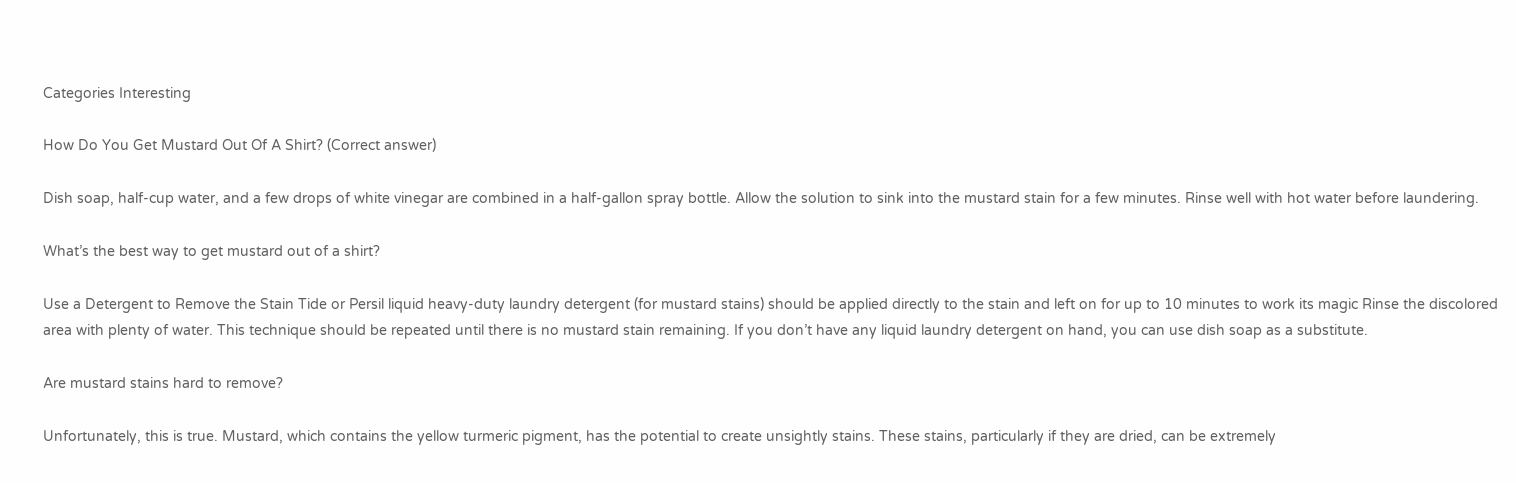Categories Interesting

How Do You Get Mustard Out Of A Shirt? (Correct answer)

Dish soap, half-cup water, and a few drops of white vinegar are combined in a half-gallon spray bottle. Allow the solution to sink into the mustard stain for a few minutes. Rinse well with hot water before laundering.

What’s the best way to get mustard out of a shirt?

Use a Detergent to Remove the Stain Tide or Persil liquid heavy-duty laundry detergent (for mustard stains) should be applied directly to the stain and left on for up to 10 minutes to work its magic Rinse the discolored area with plenty of water. This technique should be repeated until there is no mustard stain remaining. If you don’t have any liquid laundry detergent on hand, you can use dish soap as a substitute.

Are mustard stains hard to remove?

Unfortunately, this is true. Mustard, which contains the yellow turmeric pigment, has the potential to create unsightly stains. These stains, particularly if they are dried, can be extremely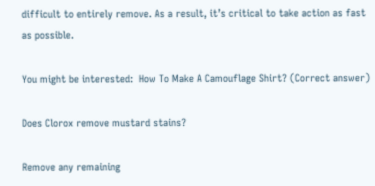difficult to entirely remove. As a result, it’s critical to take action as fast as possible.

You might be interested:  How To Make A Camouflage Shirt? (Correct answer)

Does Clorox remove mustard stains?

Remove any remaining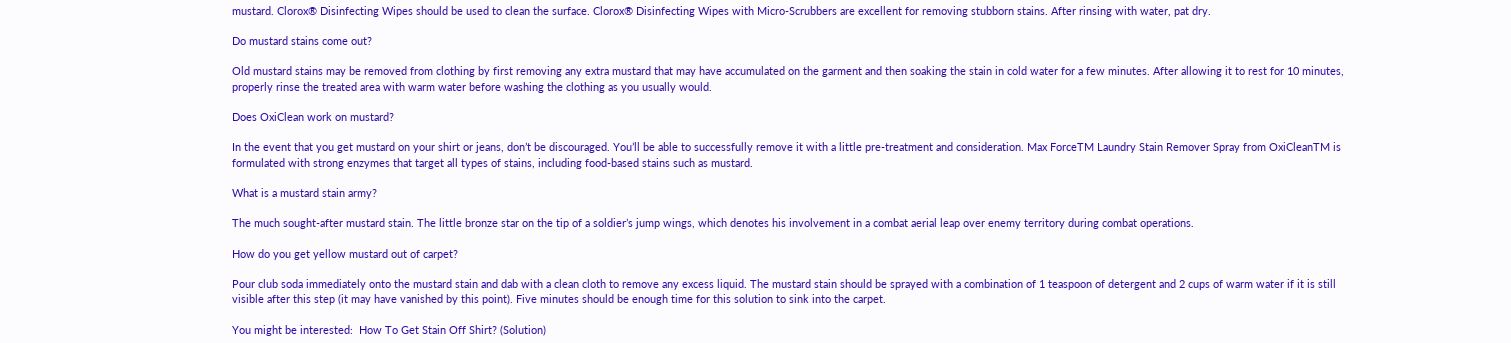mustard. Clorox® Disinfecting Wipes should be used to clean the surface. Clorox® Disinfecting Wipes with Micro-Scrubbers are excellent for removing stubborn stains. After rinsing with water, pat dry.

Do mustard stains come out?

Old mustard stains may be removed from clothing by first removing any extra mustard that may have accumulated on the garment and then soaking the stain in cold water for a few minutes. After allowing it to rest for 10 minutes, properly rinse the treated area with warm water before washing the clothing as you usually would.

Does OxiClean work on mustard?

In the event that you get mustard on your shirt or jeans, don’t be discouraged. You’ll be able to successfully remove it with a little pre-treatment and consideration. Max ForceTM Laundry Stain Remover Spray from OxiCleanTM is formulated with strong enzymes that target all types of stains, including food-based stains such as mustard.

What is a mustard stain army?

The much sought-after mustard stain. The little bronze star on the tip of a soldier’s jump wings, which denotes his involvement in a combat aerial leap over enemy territory during combat operations.

How do you get yellow mustard out of carpet?

Pour club soda immediately onto the mustard stain and dab with a clean cloth to remove any excess liquid. The mustard stain should be sprayed with a combination of 1 teaspoon of detergent and 2 cups of warm water if it is still visible after this step (it may have vanished by this point). Five minutes should be enough time for this solution to sink into the carpet.

You might be interested:  How To Get Stain Off Shirt? (Solution)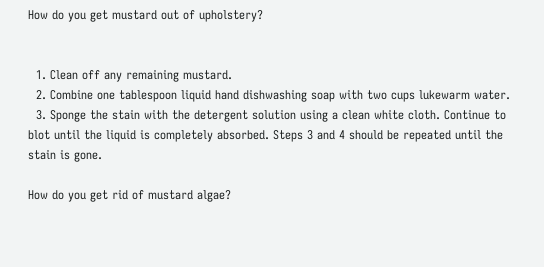How do you get mustard out of upholstery?


  1. Clean off any remaining mustard.
  2. Combine one tablespoon liquid hand dishwashing soap with two cups lukewarm water.
  3. Sponge the stain with the detergent solution using a clean white cloth. Continue to blot until the liquid is completely absorbed. Steps 3 and 4 should be repeated until the stain is gone.

How do you get rid of mustard algae?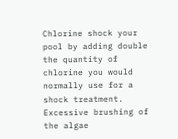Chlorine shock your pool by adding double the quantity of chlorine you would normally use for a shock treatment. Excessive brushing of the algae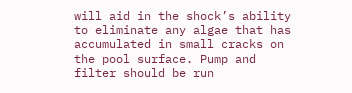will aid in the shock’s ability to eliminate any algae that has accumulated in small cracks on the pool surface. Pump and filter should be run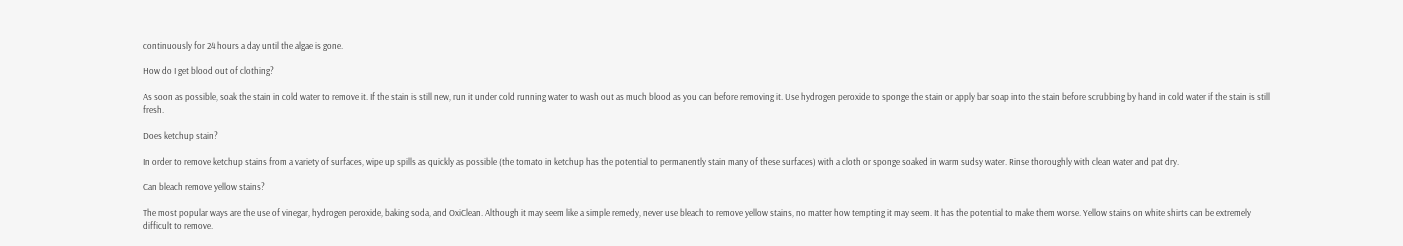continuously for 24 hours a day until the algae is gone.

How do I get blood out of clothing?

As soon as possible, soak the stain in cold water to remove it. If the stain is still new, run it under cold running water to wash out as much blood as you can before removing it. Use hydrogen peroxide to sponge the stain or apply bar soap into the stain before scrubbing by hand in cold water if the stain is still fresh.

Does ketchup stain?

In order to remove ketchup stains from a variety of surfaces, wipe up spills as quickly as possible (the tomato in ketchup has the potential to permanently stain many of these surfaces) with a cloth or sponge soaked in warm sudsy water. Rinse thoroughly with clean water and pat dry.

Can bleach remove yellow stains?

The most popular ways are the use of vinegar, hydrogen peroxide, baking soda, and OxiClean. Although it may seem like a simple remedy, never use bleach to remove yellow stains, no matter how tempting it may seem. It has the potential to make them worse. Yellow stains on white shirts can be extremely difficult to remove.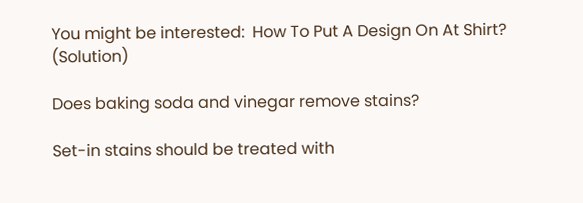You might be interested:  How To Put A Design On At Shirt? (Solution)

Does baking soda and vinegar remove stains?

Set-in stains should be treated with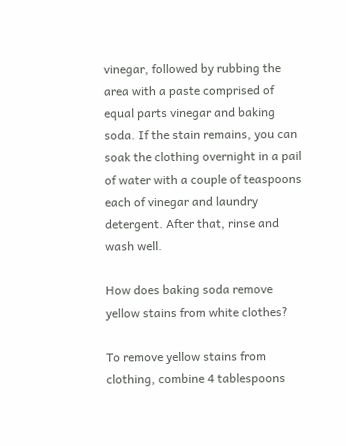vinegar, followed by rubbing the area with a paste comprised of equal parts vinegar and baking soda. If the stain remains, you can soak the clothing overnight in a pail of water with a couple of teaspoons each of vinegar and laundry detergent. After that, rinse and wash well.

How does baking soda remove yellow stains from white clothes?

To remove yellow stains from clothing, combine 4 tablespoons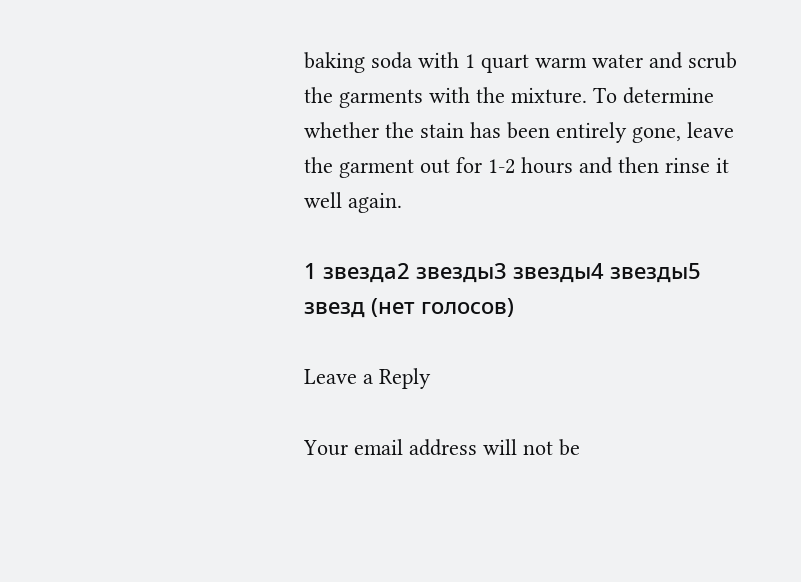baking soda with 1 quart warm water and scrub the garments with the mixture. To determine whether the stain has been entirely gone, leave the garment out for 1-2 hours and then rinse it well again.

1 звезда2 звезды3 звезды4 звезды5 звезд (нет голосов)

Leave a Reply

Your email address will not be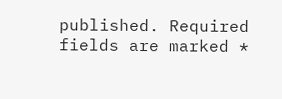published. Required fields are marked *